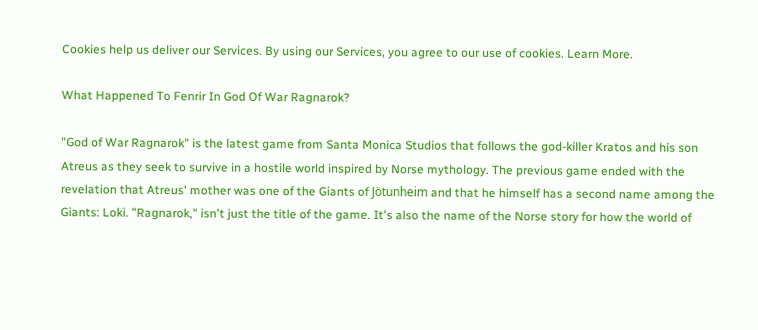Cookies help us deliver our Services. By using our Services, you agree to our use of cookies. Learn More.

What Happened To Fenrir In God Of War Ragnarok?

"God of War Ragnarok" is the latest game from Santa Monica Studios that follows the god-killer Kratos and his son Atreus as they seek to survive in a hostile world inspired by Norse mythology. The previous game ended with the revelation that Atreus' mother was one of the Giants of Jötunheim and that he himself has a second name among the Giants: Loki. "Ragnarok," isn't just the title of the game. It's also the name of the Norse story for how the world of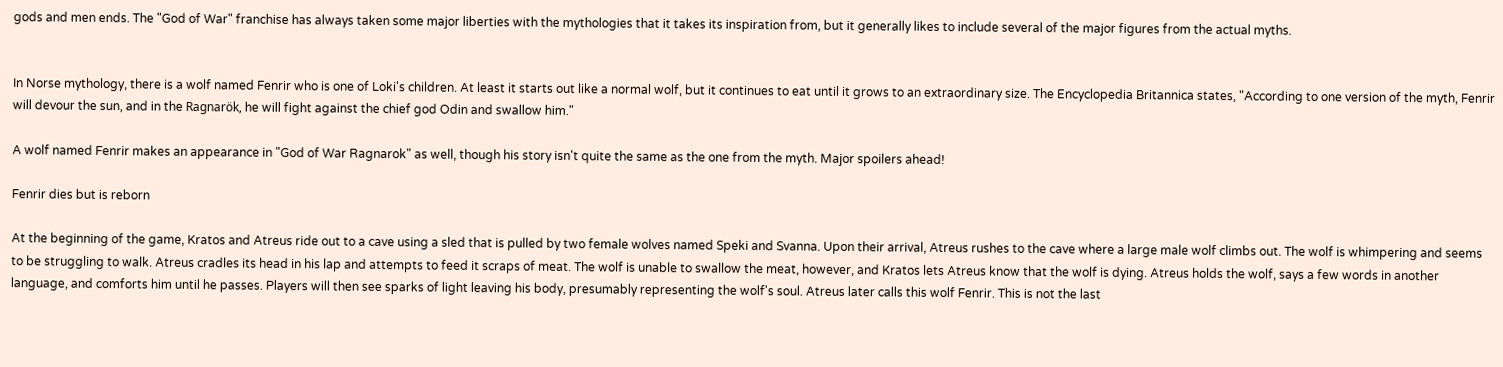gods and men ends. The "God of War" franchise has always taken some major liberties with the mythologies that it takes its inspiration from, but it generally likes to include several of the major figures from the actual myths.


In Norse mythology, there is a wolf named Fenrir who is one of Loki's children. At least it starts out like a normal wolf, but it continues to eat until it grows to an extraordinary size. The Encyclopedia Britannica states, "According to one version of the myth, Fenrir will devour the sun, and in the Ragnarök, he will fight against the chief god Odin and swallow him."

A wolf named Fenrir makes an appearance in "God of War Ragnarok" as well, though his story isn't quite the same as the one from the myth. Major spoilers ahead!

Fenrir dies but is reborn

At the beginning of the game, Kratos and Atreus ride out to a cave using a sled that is pulled by two female wolves named Speki and Svanna. Upon their arrival, Atreus rushes to the cave where a large male wolf climbs out. The wolf is whimpering and seems to be struggling to walk. Atreus cradles its head in his lap and attempts to feed it scraps of meat. The wolf is unable to swallow the meat, however, and Kratos lets Atreus know that the wolf is dying. Atreus holds the wolf, says a few words in another language, and comforts him until he passes. Players will then see sparks of light leaving his body, presumably representing the wolf's soul. Atreus later calls this wolf Fenrir. This is not the last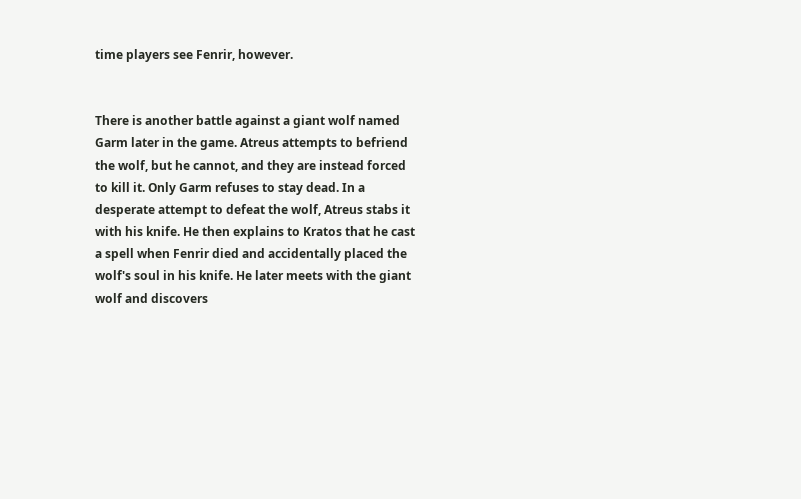time players see Fenrir, however.


There is another battle against a giant wolf named Garm later in the game. Atreus attempts to befriend the wolf, but he cannot, and they are instead forced to kill it. Only Garm refuses to stay dead. In a desperate attempt to defeat the wolf, Atreus stabs it with his knife. He then explains to Kratos that he cast a spell when Fenrir died and accidentally placed the wolf's soul in his knife. He later meets with the giant wolf and discovers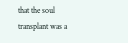that the soul transplant was a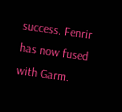success. Fenrir has now fused with Garm.